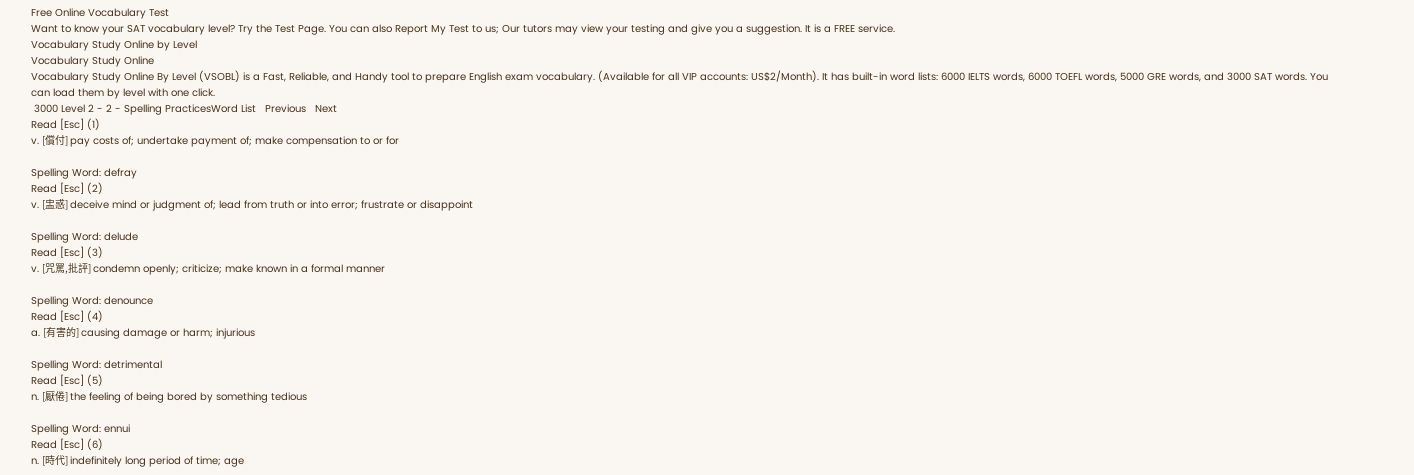Free Online Vocabulary Test
Want to know your SAT vocabulary level? Try the Test Page. You can also Report My Test to us; Our tutors may view your testing and give you a suggestion. It is a FREE service.
Vocabulary Study Online by Level
Vocabulary Study Online
Vocabulary Study Online By Level (VSOBL) is a Fast, Reliable, and Handy tool to prepare English exam vocabulary. (Available for all VIP accounts: US$2/Month). It has built-in word lists: 6000 IELTS words, 6000 TOEFL words, 5000 GRE words, and 3000 SAT words. You can load them by level with one click.
 3000 Level 2 - 2 - Spelling PracticesWord List   Previous   Next
Read [Esc] (1)
v. [償付] pay costs of; undertake payment of; make compensation to or for

Spelling Word: defray
Read [Esc] (2)
v. [盅惑] deceive mind or judgment of; lead from truth or into error; frustrate or disappoint

Spelling Word: delude
Read [Esc] (3)
v. [咒罵,批評] condemn openly; criticize; make known in a formal manner

Spelling Word: denounce
Read [Esc] (4)
a. [有害的] causing damage or harm; injurious

Spelling Word: detrimental
Read [Esc] (5)
n. [厭倦] the feeling of being bored by something tedious

Spelling Word: ennui
Read [Esc] (6)
n. [時代] indefinitely long period of time; age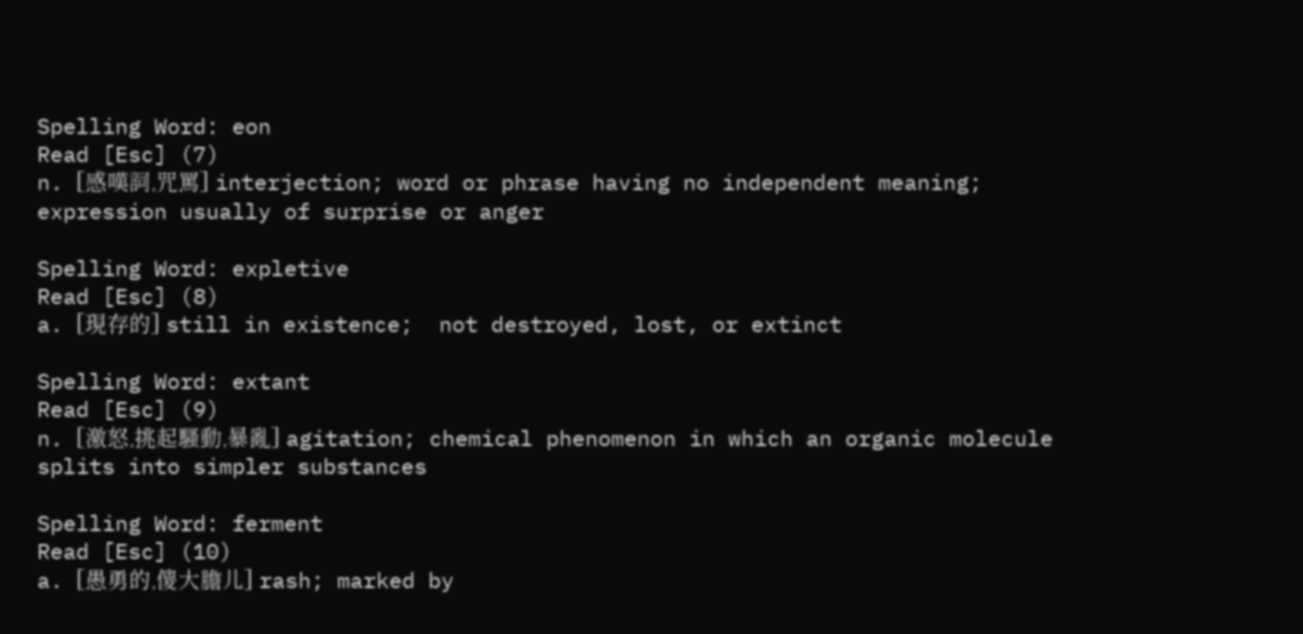Spelling Word: eon
Read [Esc] (7)
n. [感嘆詞,咒罵] interjection; word or phrase having no independent meaning; expression usually of surprise or anger

Spelling Word: expletive
Read [Esc] (8)
a. [現存的] still in existence;  not destroyed, lost, or extinct

Spelling Word: extant
Read [Esc] (9)
n. [激怒,挑起騷動,暴亂] agitation; chemical phenomenon in which an organic molecule splits into simpler substances

Spelling Word: ferment
Read [Esc] (10)
a. [愚勇的,傻大膽儿] rash; marked by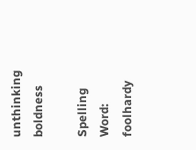unthinking boldness

Spelling Word: foolhardy